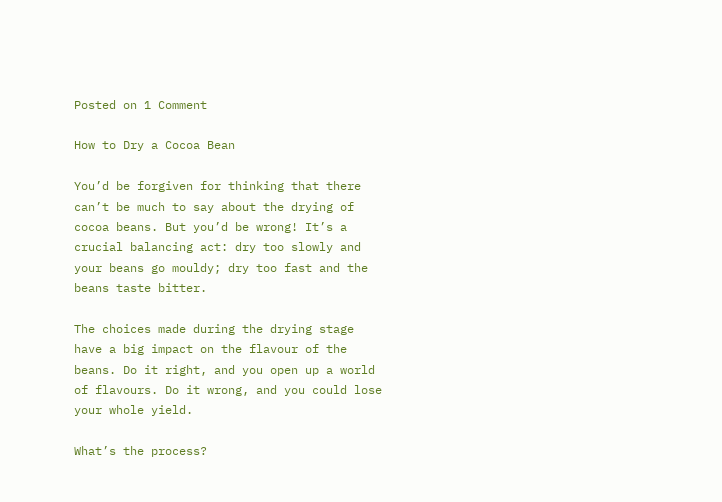Posted on 1 Comment

How to Dry a Cocoa Bean

You’d be forgiven for thinking that there can’t be much to say about the drying of cocoa beans. But you’d be wrong! It’s a crucial balancing act: dry too slowly and your beans go mouldy; dry too fast and the beans taste bitter.

The choices made during the drying stage have a big impact on the flavour of the beans. Do it right, and you open up a world of flavours. Do it wrong, and you could lose your whole yield.

What’s the process?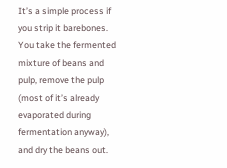It’s a simple process if you strip it barebones. You take the fermented mixture of beans and pulp, remove the pulp (most of it’s already evaporated during fermentation anyway), and dry the beans out.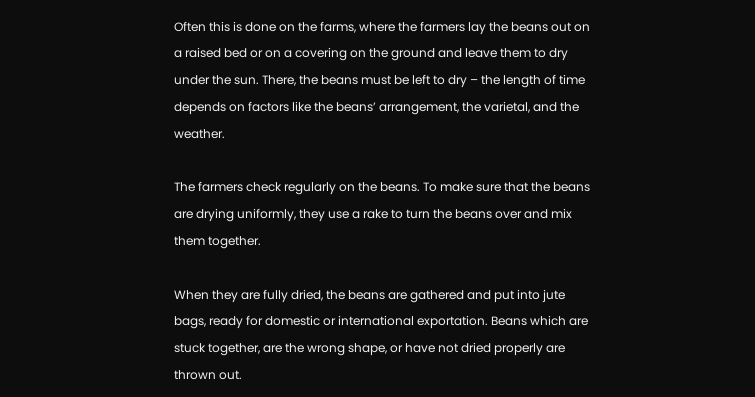Often this is done on the farms, where the farmers lay the beans out on a raised bed or on a covering on the ground and leave them to dry under the sun. There, the beans must be left to dry – the length of time depends on factors like the beans’ arrangement, the varietal, and the weather.

The farmers check regularly on the beans. To make sure that the beans are drying uniformly, they use a rake to turn the beans over and mix them together.

When they are fully dried, the beans are gathered and put into jute bags, ready for domestic or international exportation. Beans which are stuck together, are the wrong shape, or have not dried properly are thrown out.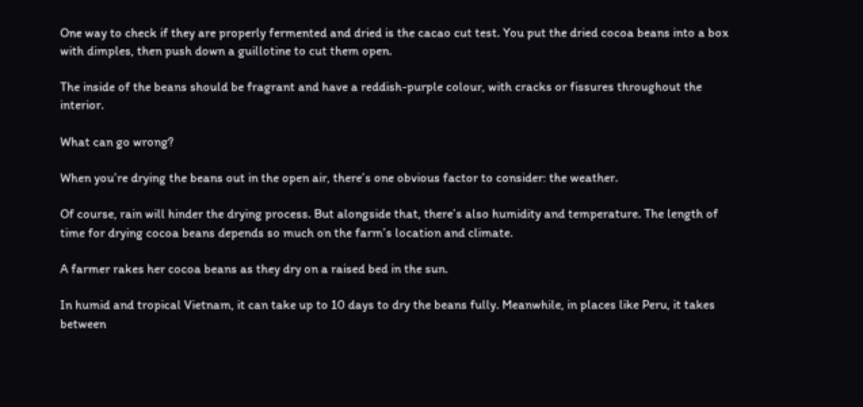One way to check if they are properly fermented and dried is the cacao cut test. You put the dried cocoa beans into a box with dimples, then push down a guillotine to cut them open.

The inside of the beans should be fragrant and have a reddish-purple colour, with cracks or fissures throughout the interior.

What can go wrong?

When you’re drying the beans out in the open air, there’s one obvious factor to consider: the weather.

Of course, rain will hinder the drying process. But alongside that, there’s also humidity and temperature. The length of time for drying cocoa beans depends so much on the farm’s location and climate.

A farmer rakes her cocoa beans as they dry on a raised bed in the sun.

In humid and tropical Vietnam, it can take up to 10 days to dry the beans fully. Meanwhile, in places like Peru, it takes between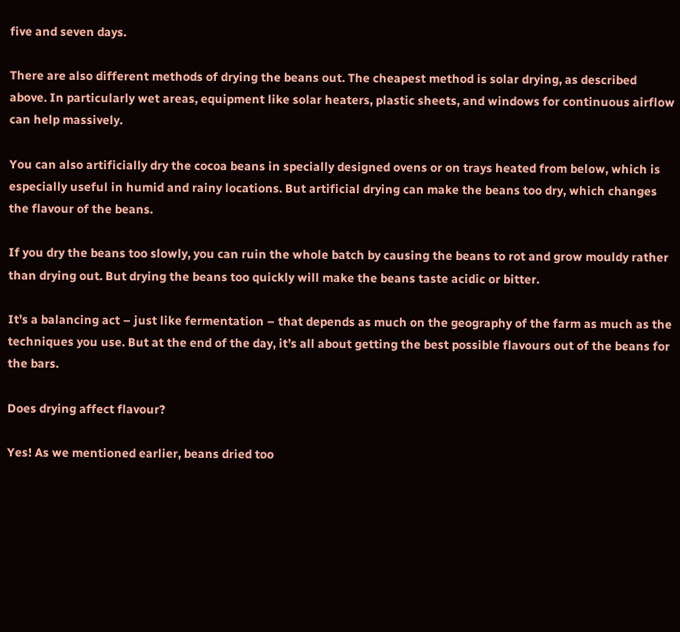five and seven days.

There are also different methods of drying the beans out. The cheapest method is solar drying, as described above. In particularly wet areas, equipment like solar heaters, plastic sheets, and windows for continuous airflow can help massively.

You can also artificially dry the cocoa beans in specially designed ovens or on trays heated from below, which is especially useful in humid and rainy locations. But artificial drying can make the beans too dry, which changes the flavour of the beans.

If you dry the beans too slowly, you can ruin the whole batch by causing the beans to rot and grow mouldy rather than drying out. But drying the beans too quickly will make the beans taste acidic or bitter.

It’s a balancing act – just like fermentation – that depends as much on the geography of the farm as much as the techniques you use. But at the end of the day, it’s all about getting the best possible flavours out of the beans for the bars.

Does drying affect flavour?

Yes! As we mentioned earlier, beans dried too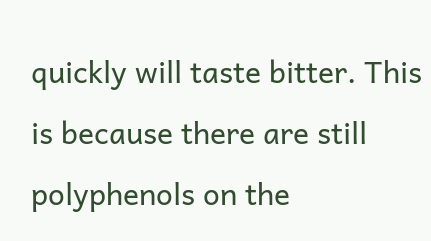quickly will taste bitter. This is because there are still polyphenols on the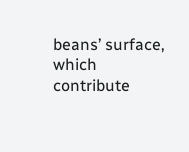beans’ surface, which contribute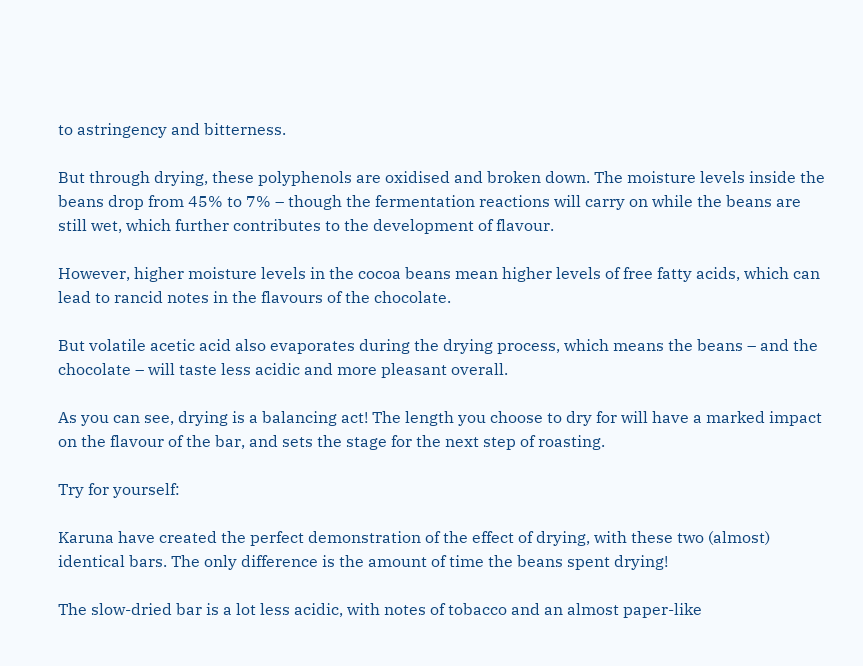to astringency and bitterness.

But through drying, these polyphenols are oxidised and broken down. The moisture levels inside the beans drop from 45% to 7% – though the fermentation reactions will carry on while the beans are still wet, which further contributes to the development of flavour.

However, higher moisture levels in the cocoa beans mean higher levels of free fatty acids, which can lead to rancid notes in the flavours of the chocolate.

But volatile acetic acid also evaporates during the drying process, which means the beans – and the chocolate – will taste less acidic and more pleasant overall.

As you can see, drying is a balancing act! The length you choose to dry for will have a marked impact on the flavour of the bar, and sets the stage for the next step of roasting.

Try for yourself:

Karuna have created the perfect demonstration of the effect of drying, with these two (almost) identical bars. The only difference is the amount of time the beans spent drying!

The slow-dried bar is a lot less acidic, with notes of tobacco and an almost paper-like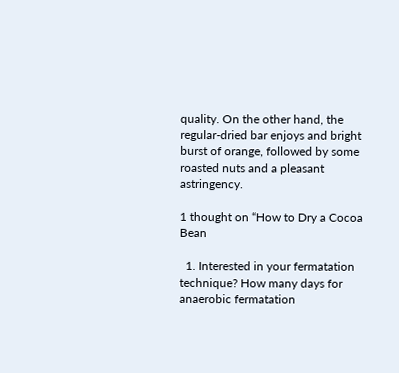quality. On the other hand, the regular-dried bar enjoys and bright burst of orange, followed by some roasted nuts and a pleasant astringency.

1 thought on “How to Dry a Cocoa Bean

  1. Interested in your fermatation technique? How many days for anaerobic fermatation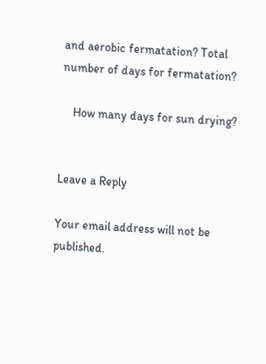and aerobic fermatation? Total number of days for fermatation?

    How many days for sun drying?


Leave a Reply

Your email address will not be published.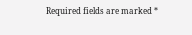Required fields are marked *